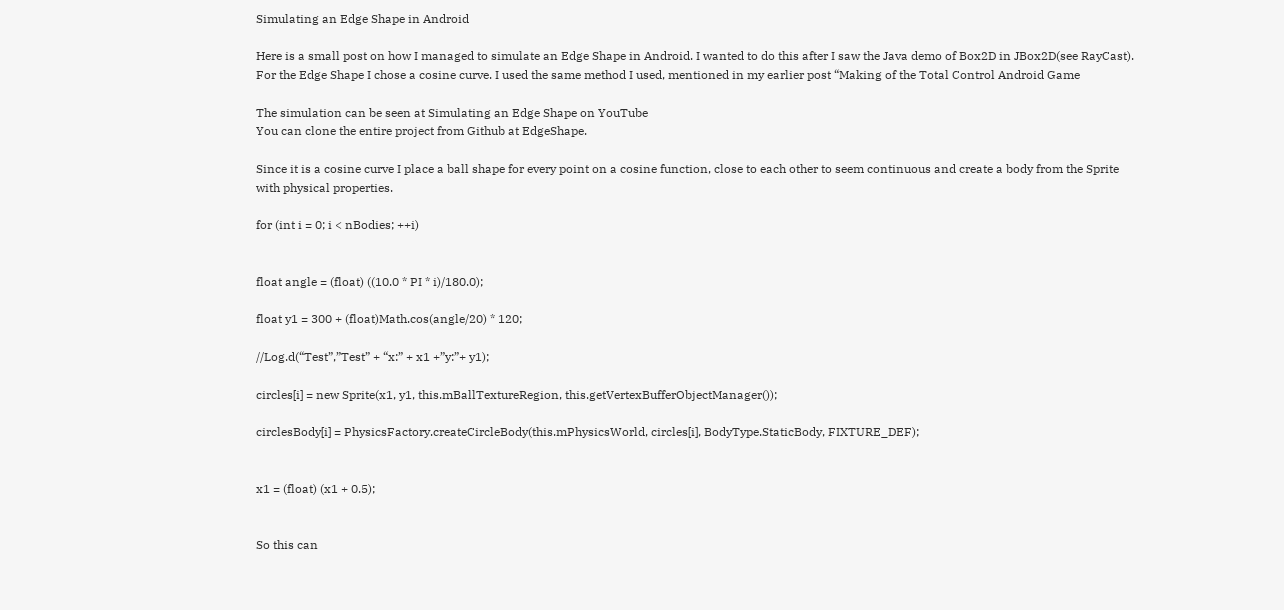Simulating an Edge Shape in Android

Here is a small post on how I managed to simulate an Edge Shape in Android. I wanted to do this after I saw the Java demo of Box2D in JBox2D(see RayCast). For the Edge Shape I chose a cosine curve. I used the same method I used, mentioned in my earlier post “Making of the Total Control Android Game

The simulation can be seen at Simulating an Edge Shape on YouTube
You can clone the entire project from Github at EdgeShape.

Since it is a cosine curve I place a ball shape for every point on a cosine function, close to each other to seem continuous and create a body from the Sprite with physical properties.

for (int i = 0; i < nBodies; ++i)


float angle = (float) ((10.0 * PI * i)/180.0);

float y1 = 300 + (float)Math.cos(angle/20) * 120;

//Log.d(“Test”,”Test” + “x:” + x1 +”y:”+ y1);

circles[i] = new Sprite(x1, y1, this.mBallTextureRegion, this.getVertexBufferObjectManager());

circlesBody[i] = PhysicsFactory.createCircleBody(this.mPhysicsWorld, circles[i], BodyType.StaticBody, FIXTURE_DEF);


x1 = (float) (x1 + 0.5);


So this can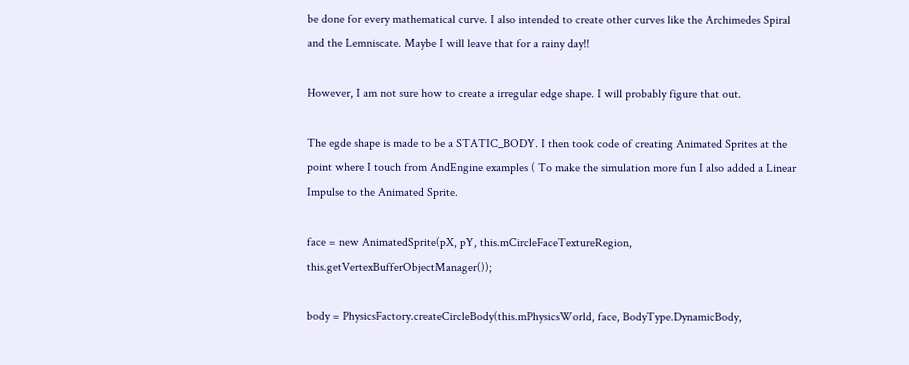be done for every mathematical curve. I also intended to create other curves like the Archimedes Spiral and the Lemniscate. Maybe I will leave that for a rainy day!!

However, I am not sure how to create a irregular edge shape. I will probably figure that out.

The egde shape is made to be a STATIC_BODY. I then took code of creating Animated Sprites at the point where I touch from AndEngine examples ( To make the simulation more fun I also added a Linear Impulse to the Animated Sprite.

face = new AnimatedSprite(pX, pY, this.mCircleFaceTextureRegion, this.getVertexBufferObjectManager());

body = PhysicsFactory.createCircleBody(this.mPhysicsWorld, face, BodyType.DynamicBody,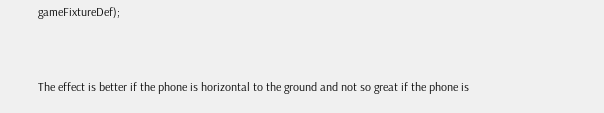gameFixtureDef);



The effect is better if the phone is horizontal to the ground and not so great if the phone is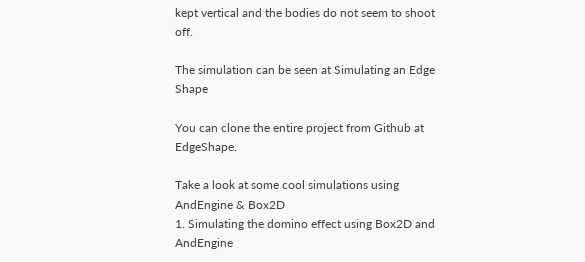kept vertical and the bodies do not seem to shoot off.

The simulation can be seen at Simulating an Edge Shape

You can clone the entire project from Github at EdgeShape.

Take a look at some cool simulations using AndEngine & Box2D
1. Simulating the domino effect using Box2D and AndEngine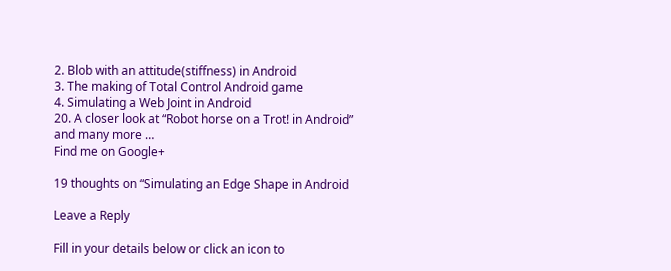2. Blob with an attitude(stiffness) in Android
3. The making of Total Control Android game
4. Simulating a Web Joint in Android
20. A closer look at “Robot horse on a Trot! in Android”
and many more …
Find me on Google+

19 thoughts on “Simulating an Edge Shape in Android

Leave a Reply

Fill in your details below or click an icon to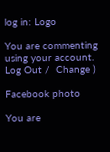log in: Logo

You are commenting using your account. Log Out /  Change )

Facebook photo

You are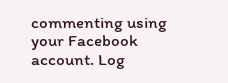commenting using your Facebook account. Log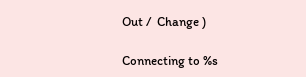Out /  Change )

Connecting to %s